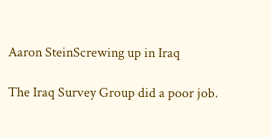Aaron SteinScrewing up in Iraq

The Iraq Survey Group did a poor job.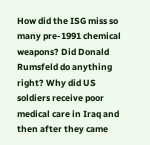How did the ISG miss so many pre-1991 chemical weapons? Did Donald Rumsfeld do anything right? Why did US soldiers receive poor medical care in Iraq and then after they came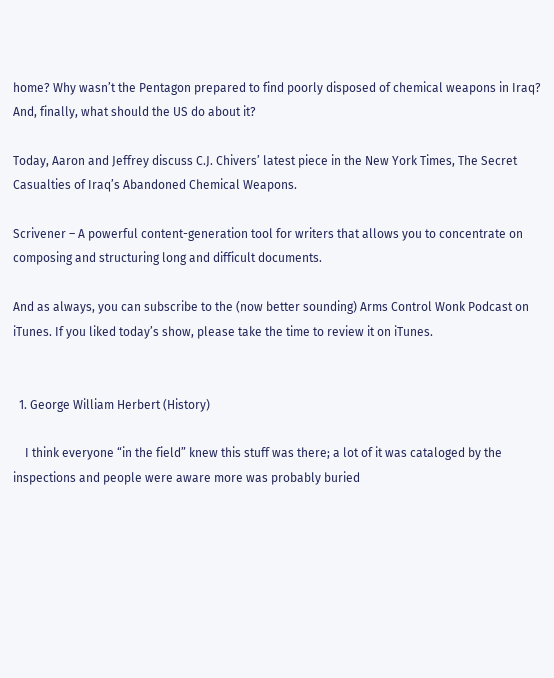home? Why wasn’t the Pentagon prepared to find poorly disposed of chemical weapons in Iraq? And, finally, what should the US do about it?

Today, Aaron and Jeffrey discuss C.J. Chivers’ latest piece in the New York Times, The Secret Casualties of Iraq’s Abandoned Chemical Weapons.

Scrivener – A powerful content-generation tool for writers that allows you to concentrate on composing and structuring long and difficult documents.

And as always, you can subscribe to the (now better sounding) Arms Control Wonk Podcast on iTunes. If you liked today’s show, please take the time to review it on iTunes.


  1. George William Herbert (History)

    I think everyone “in the field” knew this stuff was there; a lot of it was cataloged by the inspections and people were aware more was probably buried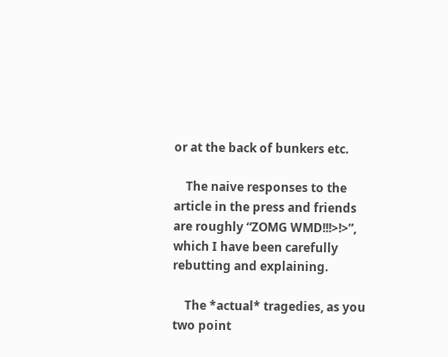or at the back of bunkers etc.

    The naive responses to the article in the press and friends are roughly “ZOMG WMD!!!>!>”, which I have been carefully rebutting and explaining.

    The *actual* tragedies, as you two point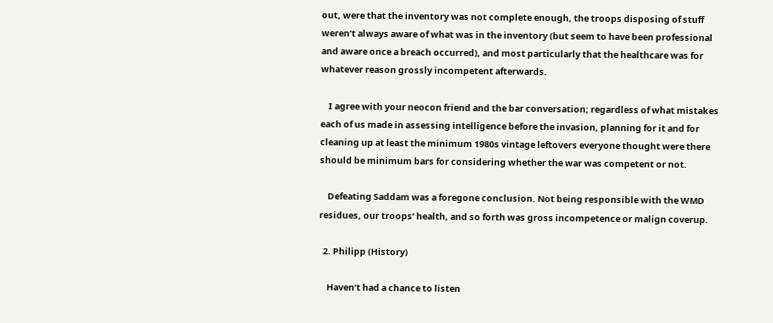out, were that the inventory was not complete enough, the troops disposing of stuff weren’t always aware of what was in the inventory (but seem to have been professional and aware once a breach occurred), and most particularly that the healthcare was for whatever reason grossly incompetent afterwards.

    I agree with your neocon friend and the bar conversation; regardless of what mistakes each of us made in assessing intelligence before the invasion, planning for it and for cleaning up at least the minimum 1980s vintage leftovers everyone thought were there should be minimum bars for considering whether the war was competent or not.

    Defeating Saddam was a foregone conclusion. Not being responsible with the WMD residues, our troops’ health, and so forth was gross incompetence or malign coverup.

  2. Philipp (History)

    Haven’t had a chance to listen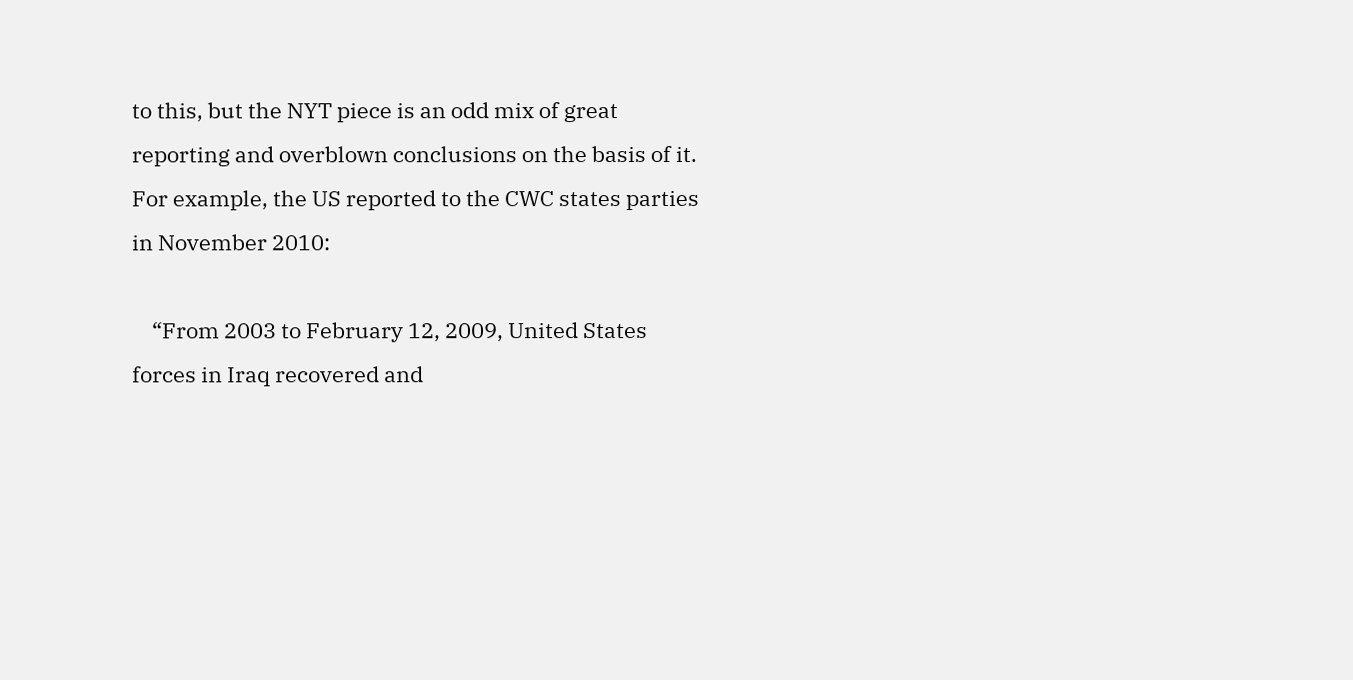to this, but the NYT piece is an odd mix of great reporting and overblown conclusions on the basis of it. For example, the US reported to the CWC states parties in November 2010:

    “From 2003 to February 12, 2009, United States forces in Iraq recovered and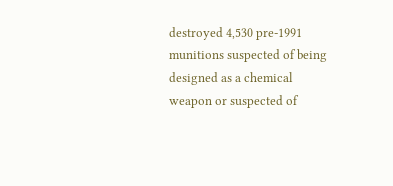destroyed 4,530 pre-1991 munitions suspected of being designed as a chemical weapon or suspected of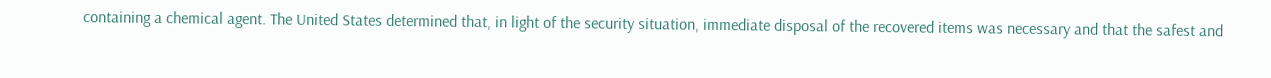containing a chemical agent. The United States determined that, in light of the security situation, immediate disposal of the recovered items was necessary and that the safest and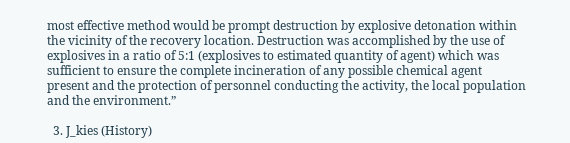most effective method would be prompt destruction by explosive detonation within the vicinity of the recovery location. Destruction was accomplished by the use of explosives in a ratio of 5:1 (explosives to estimated quantity of agent) which was sufficient to ensure the complete incineration of any possible chemical agent present and the protection of personnel conducting the activity, the local population and the environment.”

  3. J_kies (History)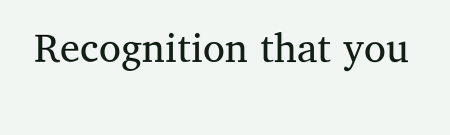Recognition that you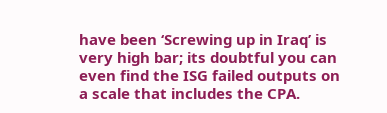have been ‘Screwing up in Iraq’ is very high bar; its doubtful you can even find the ISG failed outputs on a scale that includes the CPA.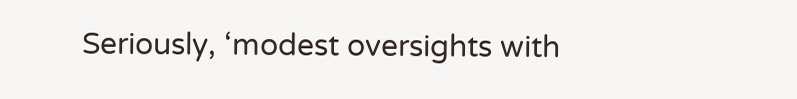Seriously, ‘modest oversights with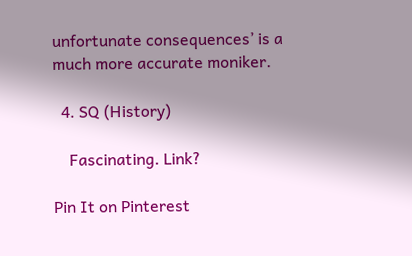unfortunate consequences’ is a much more accurate moniker.

  4. SQ (History)

    Fascinating. Link?

Pin It on Pinterest